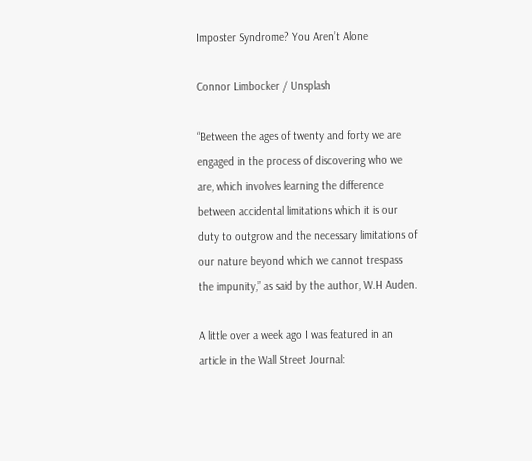Imposter Syndrome? You Aren’t Alone

Connor Limbocker / Unsplash

“Between the ages of twenty and forty we are engaged in the process of discovering who we are, which involves learning the difference between accidental limitations which it is our duty to outgrow and the necessary limitations of our nature beyond which we cannot trespass the impunity,” as said by the author, W.H Auden.

A little over a week ago I was featured in an article in the Wall Street Journal: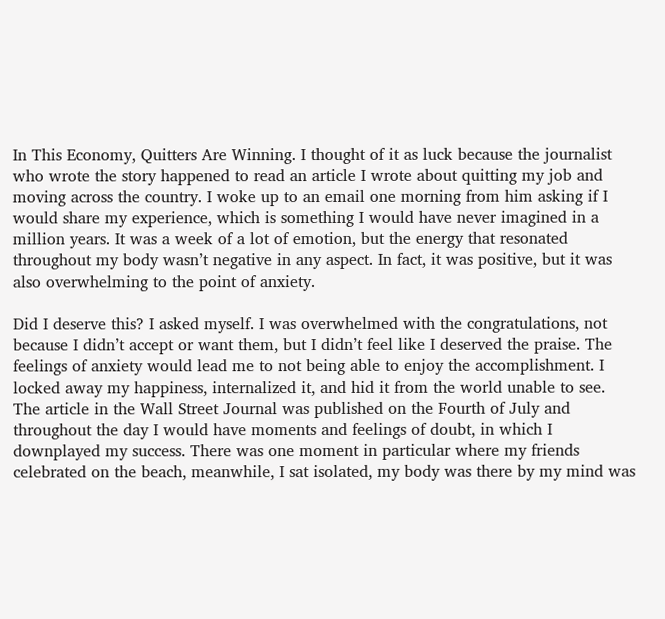In This Economy, Quitters Are Winning. I thought of it as luck because the journalist who wrote the story happened to read an article I wrote about quitting my job and moving across the country. I woke up to an email one morning from him asking if I would share my experience, which is something I would have never imagined in a million years. It was a week of a lot of emotion, but the energy that resonated throughout my body wasn’t negative in any aspect. In fact, it was positive, but it was also overwhelming to the point of anxiety.

Did I deserve this? I asked myself. I was overwhelmed with the congratulations, not because I didn’t accept or want them, but I didn’t feel like I deserved the praise. The feelings of anxiety would lead me to not being able to enjoy the accomplishment. I locked away my happiness, internalized it, and hid it from the world unable to see. The article in the Wall Street Journal was published on the Fourth of July and throughout the day I would have moments and feelings of doubt, in which I downplayed my success. There was one moment in particular where my friends celebrated on the beach, meanwhile, I sat isolated, my body was there by my mind was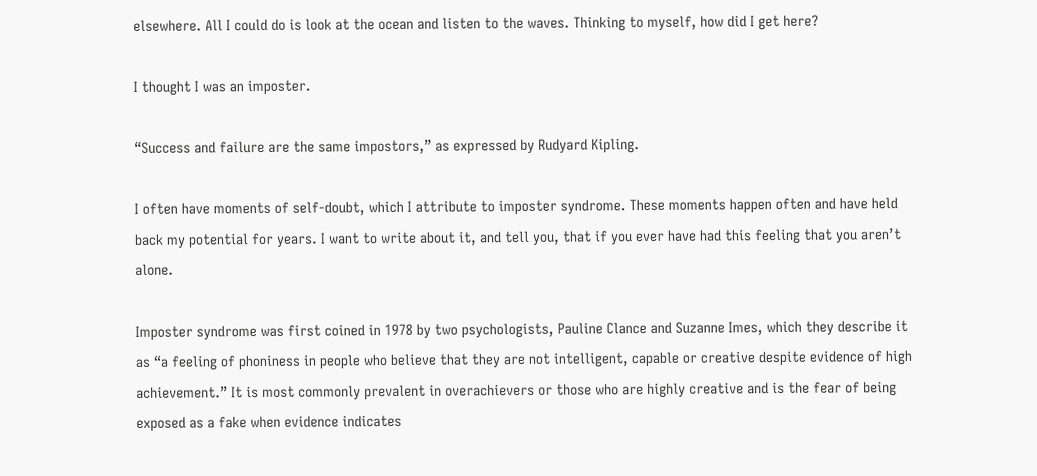elsewhere. All I could do is look at the ocean and listen to the waves. Thinking to myself, how did I get here?

I thought I was an imposter.

“Success and failure are the same impostors,” as expressed by Rudyard Kipling.

I often have moments of self-doubt, which I attribute to imposter syndrome. These moments happen often and have held back my potential for years. I want to write about it, and tell you, that if you ever have had this feeling that you aren’t alone.

Imposter syndrome was first coined in 1978 by two psychologists, Pauline Clance and Suzanne Imes, which they describe it as “a feeling of phoniness in people who believe that they are not intelligent, capable or creative despite evidence of high achievement.” It is most commonly prevalent in overachievers or those who are highly creative and is the fear of being exposed as a fake when evidence indicates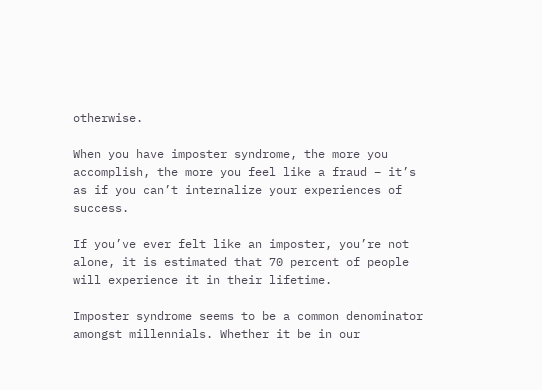otherwise.

When you have imposter syndrome, the more you accomplish, the more you feel like a fraud – it’s as if you can’t internalize your experiences of success.

If you’ve ever felt like an imposter, you’re not alone, it is estimated that 70 percent of people will experience it in their lifetime.

Imposter syndrome seems to be a common denominator amongst millennials. Whether it be in our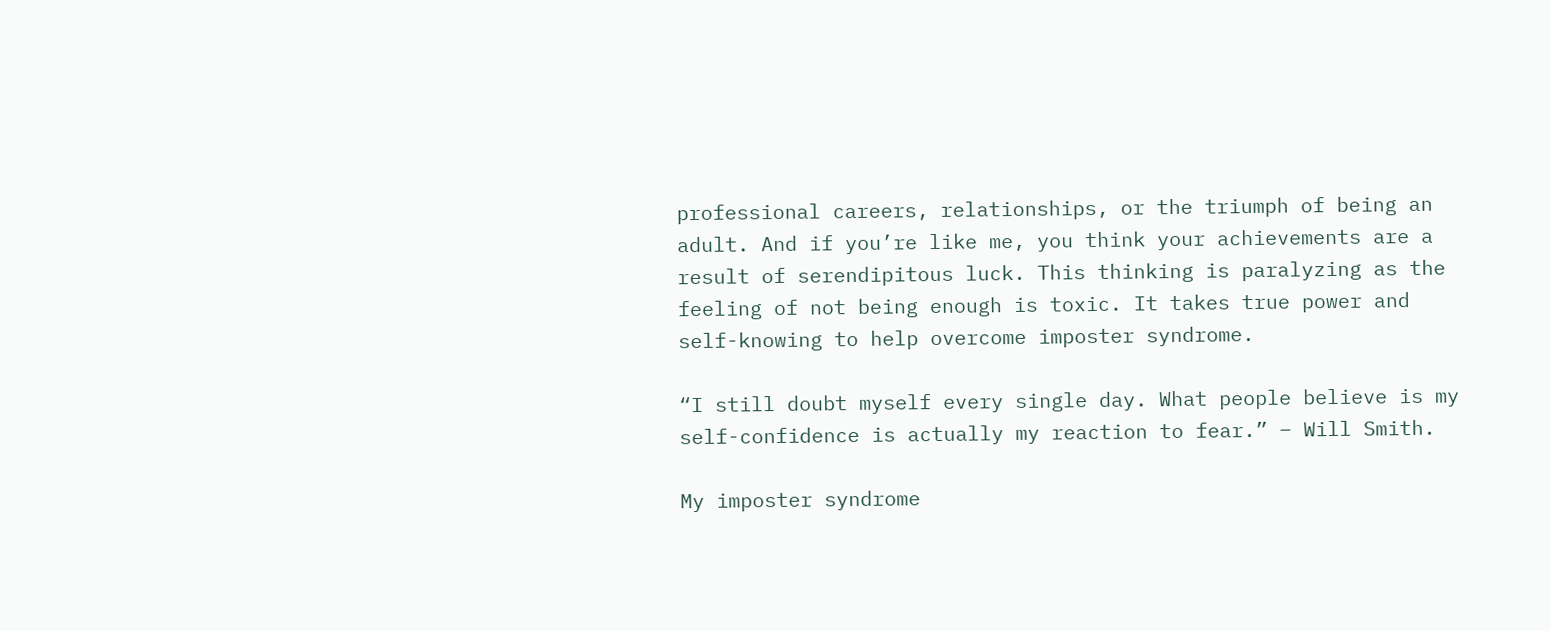professional careers, relationships, or the triumph of being an adult. And if you’re like me, you think your achievements are a result of serendipitous luck. This thinking is paralyzing as the feeling of not being enough is toxic. It takes true power and self-knowing to help overcome imposter syndrome.

“I still doubt myself every single day. What people believe is my self-confidence is actually my reaction to fear.” – Will Smith.

My imposter syndrome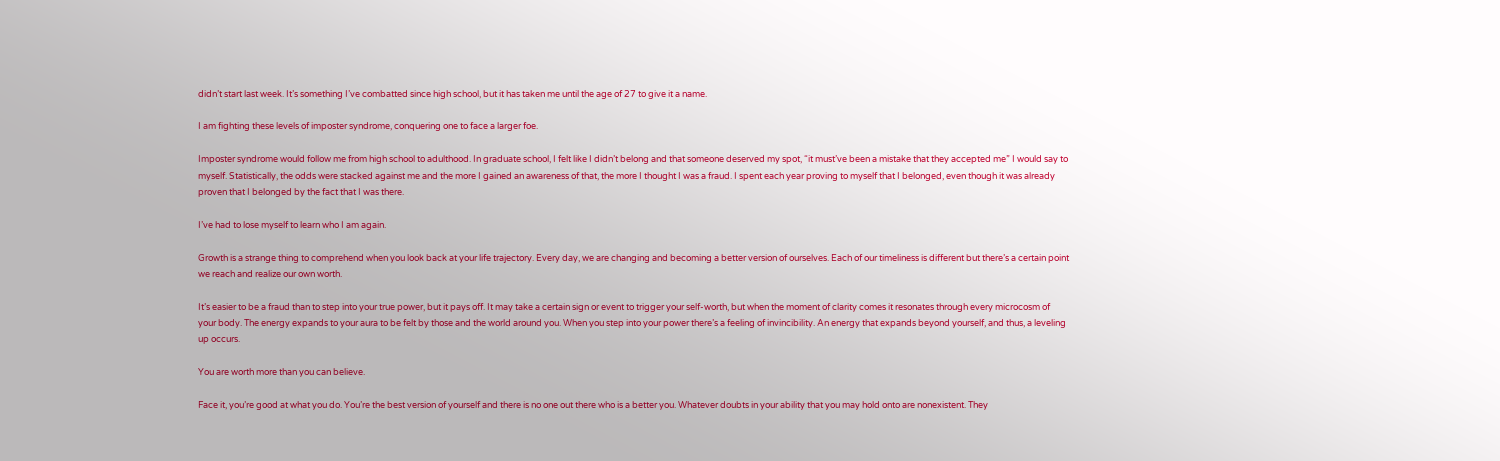didn’t start last week. It’s something I’ve combatted since high school, but it has taken me until the age of 27 to give it a name.

I am fighting these levels of imposter syndrome, conquering one to face a larger foe.

Imposter syndrome would follow me from high school to adulthood. In graduate school, I felt like I didn’t belong and that someone deserved my spot, “it must’ve been a mistake that they accepted me” I would say to myself. Statistically, the odds were stacked against me and the more I gained an awareness of that, the more I thought I was a fraud. I spent each year proving to myself that I belonged, even though it was already proven that I belonged by the fact that I was there.

I’ve had to lose myself to learn who I am again.

Growth is a strange thing to comprehend when you look back at your life trajectory. Every day, we are changing and becoming a better version of ourselves. Each of our timeliness is different but there’s a certain point we reach and realize our own worth.

It’s easier to be a fraud than to step into your true power, but it pays off. It may take a certain sign or event to trigger your self-worth, but when the moment of clarity comes it resonates through every microcosm of your body. The energy expands to your aura to be felt by those and the world around you. When you step into your power there’s a feeling of invincibility. An energy that expands beyond yourself, and thus, a leveling up occurs.

You are worth more than you can believe.

Face it, you’re good at what you do. You’re the best version of yourself and there is no one out there who is a better you. Whatever doubts in your ability that you may hold onto are nonexistent. They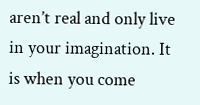aren’t real and only live in your imagination. It is when you come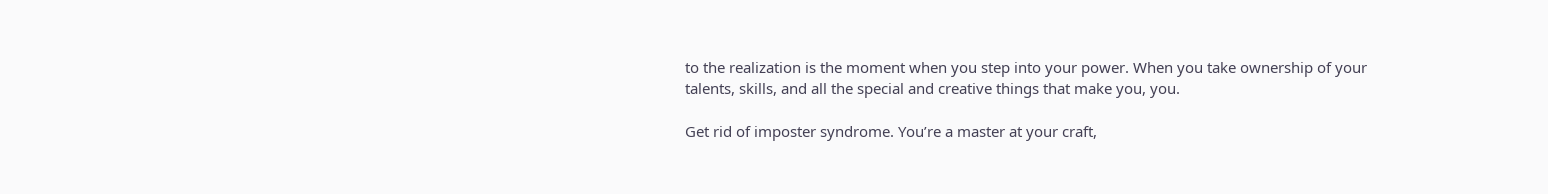to the realization is the moment when you step into your power. When you take ownership of your talents, skills, and all the special and creative things that make you, you.

Get rid of imposter syndrome. You’re a master at your craft,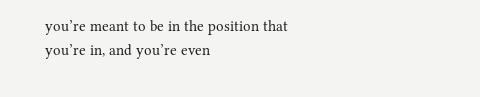you’re meant to be in the position that you’re in, and you’re even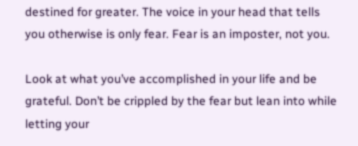destined for greater. The voice in your head that tells you otherwise is only fear. Fear is an imposter, not you.

Look at what you’ve accomplished in your life and be grateful. Don’t be crippled by the fear but lean into while letting your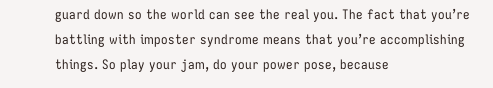guard down so the world can see the real you. The fact that you’re battling with imposter syndrome means that you’re accomplishing things. So play your jam, do your power pose, because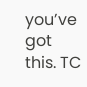you’ve got this. TC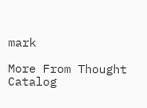mark

More From Thought Catalog